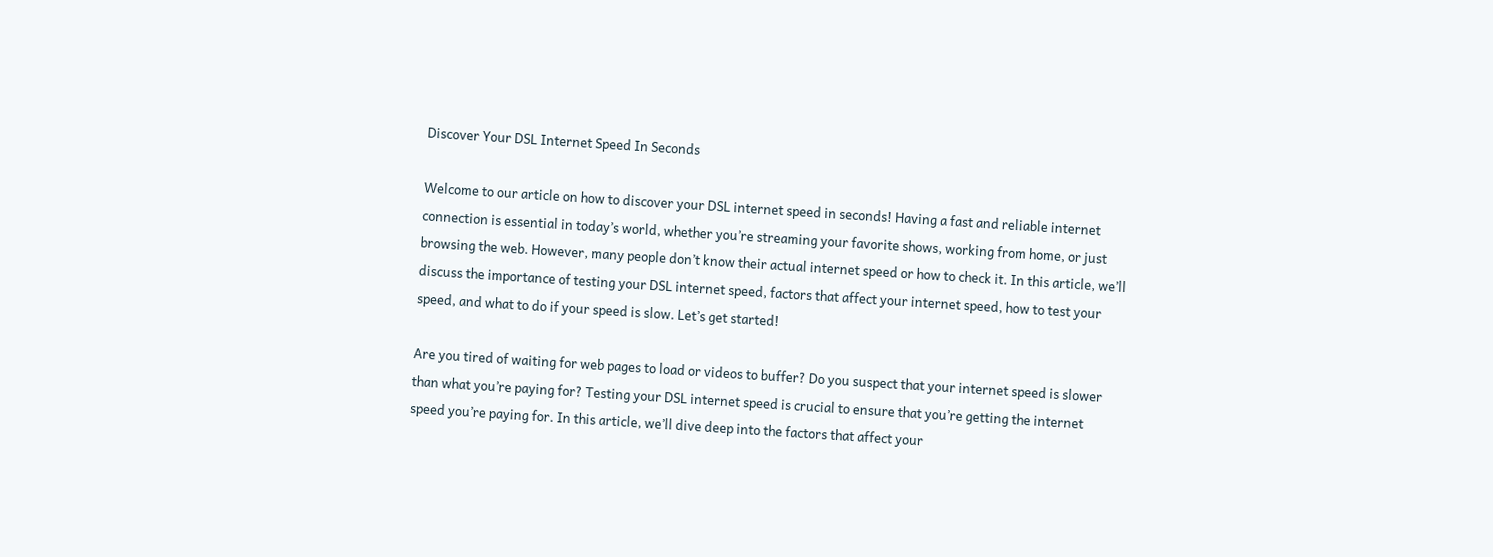Discover Your DSL Internet Speed In Seconds

Welcome to our article on how to discover your DSL internet speed in seconds! Having a fast and reliable internet connection is essential in today’s world, whether you’re streaming your favorite shows, working from home, or just browsing the web. However, many people don’t know their actual internet speed or how to check it. In this article, we’ll discuss the importance of testing your DSL internet speed, factors that affect your internet speed, how to test your speed, and what to do if your speed is slow. Let’s get started!

Are you tired of waiting for web pages to load or videos to buffer? Do you suspect that your internet speed is slower than what you’re paying for? Testing your DSL internet speed is crucial to ensure that you’re getting the internet speed you’re paying for. In this article, we’ll dive deep into the factors that affect your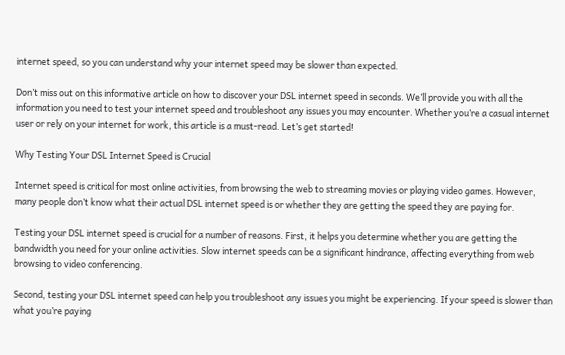internet speed, so you can understand why your internet speed may be slower than expected.

Don’t miss out on this informative article on how to discover your DSL internet speed in seconds. We’ll provide you with all the information you need to test your internet speed and troubleshoot any issues you may encounter. Whether you’re a casual internet user or rely on your internet for work, this article is a must-read. Let’s get started!

Why Testing Your DSL Internet Speed is Crucial

Internet speed is critical for most online activities, from browsing the web to streaming movies or playing video games. However, many people don’t know what their actual DSL internet speed is or whether they are getting the speed they are paying for.

Testing your DSL internet speed is crucial for a number of reasons. First, it helps you determine whether you are getting the bandwidth you need for your online activities. Slow internet speeds can be a significant hindrance, affecting everything from web browsing to video conferencing.

Second, testing your DSL internet speed can help you troubleshoot any issues you might be experiencing. If your speed is slower than what you’re paying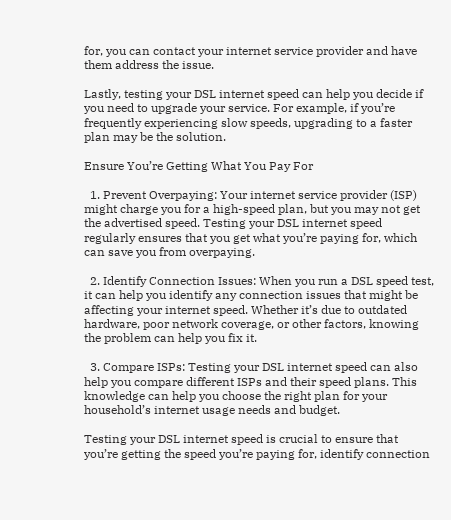for, you can contact your internet service provider and have them address the issue.

Lastly, testing your DSL internet speed can help you decide if you need to upgrade your service. For example, if you’re frequently experiencing slow speeds, upgrading to a faster plan may be the solution.

Ensure You’re Getting What You Pay For

  1. Prevent Overpaying: Your internet service provider (ISP) might charge you for a high-speed plan, but you may not get the advertised speed. Testing your DSL internet speed regularly ensures that you get what you’re paying for, which can save you from overpaying.

  2. Identify Connection Issues: When you run a DSL speed test, it can help you identify any connection issues that might be affecting your internet speed. Whether it’s due to outdated hardware, poor network coverage, or other factors, knowing the problem can help you fix it.

  3. Compare ISPs: Testing your DSL internet speed can also help you compare different ISPs and their speed plans. This knowledge can help you choose the right plan for your household’s internet usage needs and budget.

Testing your DSL internet speed is crucial to ensure that you’re getting the speed you’re paying for, identify connection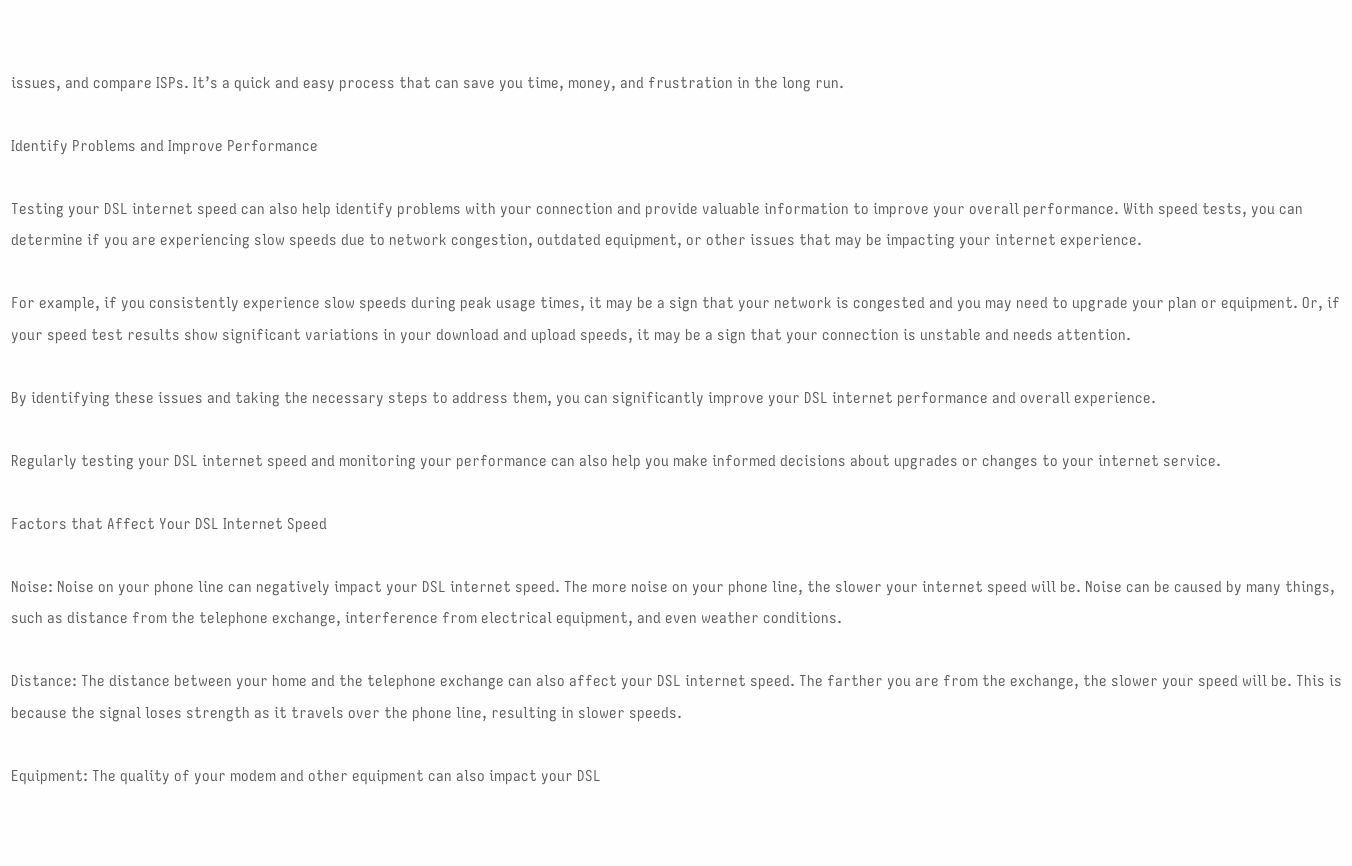issues, and compare ISPs. It’s a quick and easy process that can save you time, money, and frustration in the long run.

Identify Problems and Improve Performance

Testing your DSL internet speed can also help identify problems with your connection and provide valuable information to improve your overall performance. With speed tests, you can determine if you are experiencing slow speeds due to network congestion, outdated equipment, or other issues that may be impacting your internet experience.

For example, if you consistently experience slow speeds during peak usage times, it may be a sign that your network is congested and you may need to upgrade your plan or equipment. Or, if your speed test results show significant variations in your download and upload speeds, it may be a sign that your connection is unstable and needs attention.

By identifying these issues and taking the necessary steps to address them, you can significantly improve your DSL internet performance and overall experience.

Regularly testing your DSL internet speed and monitoring your performance can also help you make informed decisions about upgrades or changes to your internet service.

Factors that Affect Your DSL Internet Speed

Noise: Noise on your phone line can negatively impact your DSL internet speed. The more noise on your phone line, the slower your internet speed will be. Noise can be caused by many things, such as distance from the telephone exchange, interference from electrical equipment, and even weather conditions.

Distance: The distance between your home and the telephone exchange can also affect your DSL internet speed. The farther you are from the exchange, the slower your speed will be. This is because the signal loses strength as it travels over the phone line, resulting in slower speeds.

Equipment: The quality of your modem and other equipment can also impact your DSL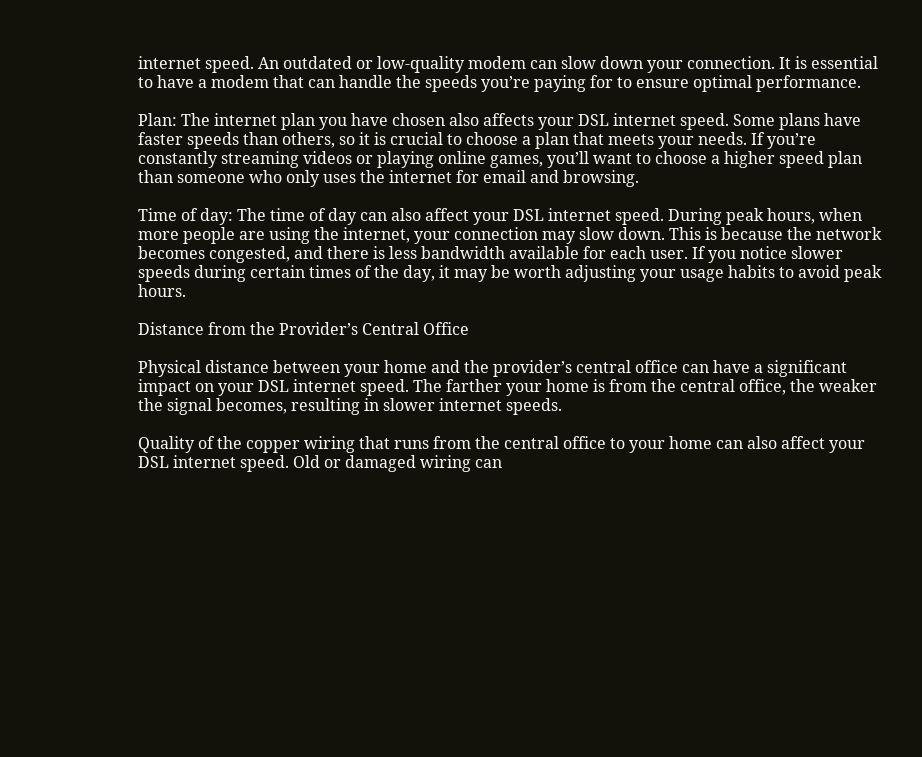internet speed. An outdated or low-quality modem can slow down your connection. It is essential to have a modem that can handle the speeds you’re paying for to ensure optimal performance.

Plan: The internet plan you have chosen also affects your DSL internet speed. Some plans have faster speeds than others, so it is crucial to choose a plan that meets your needs. If you’re constantly streaming videos or playing online games, you’ll want to choose a higher speed plan than someone who only uses the internet for email and browsing.

Time of day: The time of day can also affect your DSL internet speed. During peak hours, when more people are using the internet, your connection may slow down. This is because the network becomes congested, and there is less bandwidth available for each user. If you notice slower speeds during certain times of the day, it may be worth adjusting your usage habits to avoid peak hours.

Distance from the Provider’s Central Office

Physical distance between your home and the provider’s central office can have a significant impact on your DSL internet speed. The farther your home is from the central office, the weaker the signal becomes, resulting in slower internet speeds.

Quality of the copper wiring that runs from the central office to your home can also affect your DSL internet speed. Old or damaged wiring can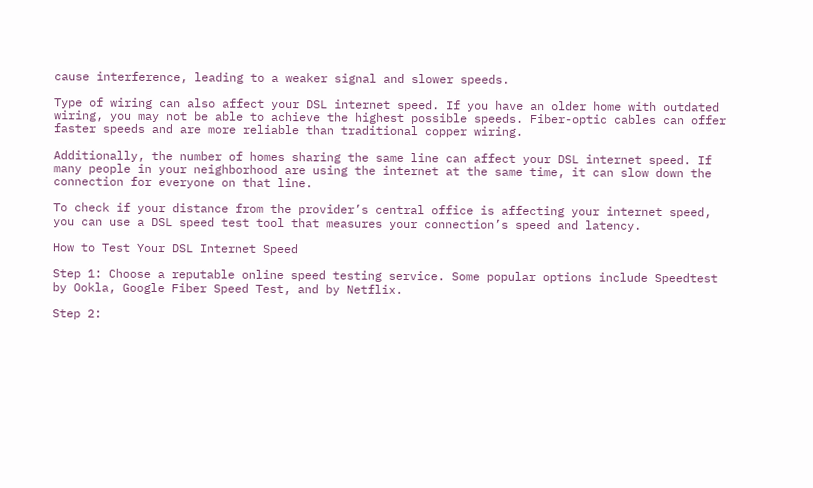cause interference, leading to a weaker signal and slower speeds.

Type of wiring can also affect your DSL internet speed. If you have an older home with outdated wiring, you may not be able to achieve the highest possible speeds. Fiber-optic cables can offer faster speeds and are more reliable than traditional copper wiring.

Additionally, the number of homes sharing the same line can affect your DSL internet speed. If many people in your neighborhood are using the internet at the same time, it can slow down the connection for everyone on that line.

To check if your distance from the provider’s central office is affecting your internet speed, you can use a DSL speed test tool that measures your connection’s speed and latency.

How to Test Your DSL Internet Speed

Step 1: Choose a reputable online speed testing service. Some popular options include Speedtest by Ookla, Google Fiber Speed Test, and by Netflix.

Step 2: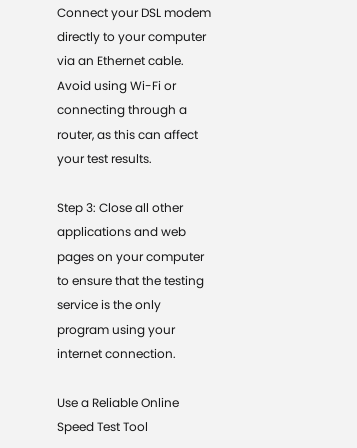Connect your DSL modem directly to your computer via an Ethernet cable. Avoid using Wi-Fi or connecting through a router, as this can affect your test results.

Step 3: Close all other applications and web pages on your computer to ensure that the testing service is the only program using your internet connection.

Use a Reliable Online Speed Test Tool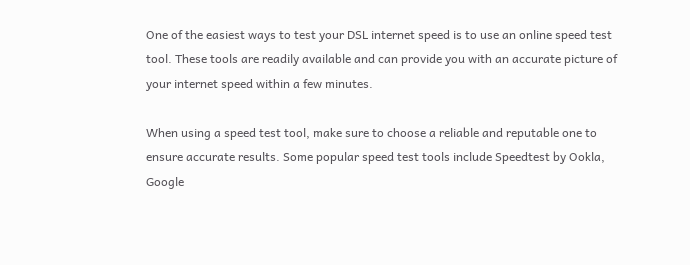One of the easiest ways to test your DSL internet speed is to use an online speed test tool. These tools are readily available and can provide you with an accurate picture of your internet speed within a few minutes.

When using a speed test tool, make sure to choose a reliable and reputable one to ensure accurate results. Some popular speed test tools include Speedtest by Ookla, Google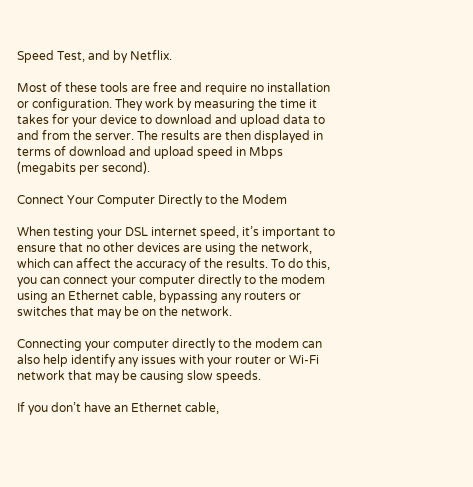Speed Test, and by Netflix.

Most of these tools are free and require no installation or configuration. They work by measuring the time it takes for your device to download and upload data to and from the server. The results are then displayed in terms of download and upload speed in Mbps (megabits per second).

Connect Your Computer Directly to the Modem

When testing your DSL internet speed, it’s important to ensure that no other devices are using the network, which can affect the accuracy of the results. To do this, you can connect your computer directly to the modem using an Ethernet cable, bypassing any routers or switches that may be on the network.

Connecting your computer directly to the modem can also help identify any issues with your router or Wi-Fi network that may be causing slow speeds.

If you don’t have an Ethernet cable,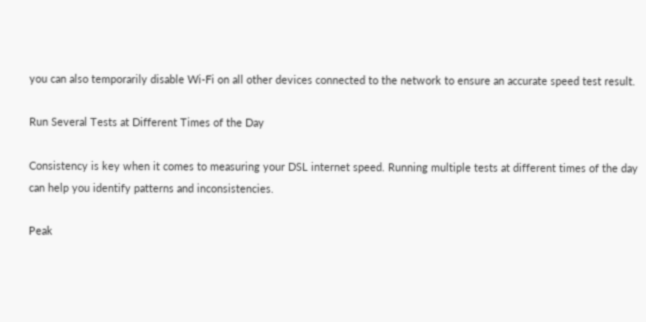you can also temporarily disable Wi-Fi on all other devices connected to the network to ensure an accurate speed test result.

Run Several Tests at Different Times of the Day

Consistency is key when it comes to measuring your DSL internet speed. Running multiple tests at different times of the day can help you identify patterns and inconsistencies.

Peak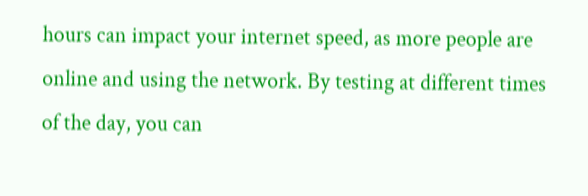hours can impact your internet speed, as more people are online and using the network. By testing at different times of the day, you can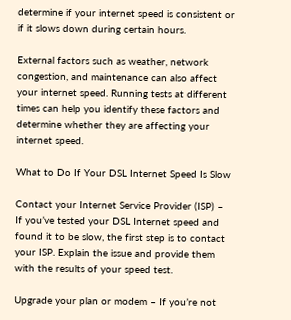determine if your internet speed is consistent or if it slows down during certain hours.

External factors such as weather, network congestion, and maintenance can also affect your internet speed. Running tests at different times can help you identify these factors and determine whether they are affecting your internet speed.

What to Do If Your DSL Internet Speed Is Slow

Contact your Internet Service Provider (ISP) – If you’ve tested your DSL Internet speed and found it to be slow, the first step is to contact your ISP. Explain the issue and provide them with the results of your speed test.

Upgrade your plan or modem – If you’re not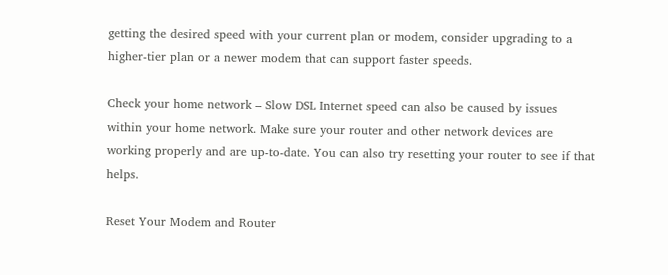getting the desired speed with your current plan or modem, consider upgrading to a higher-tier plan or a newer modem that can support faster speeds.

Check your home network – Slow DSL Internet speed can also be caused by issues within your home network. Make sure your router and other network devices are working properly and are up-to-date. You can also try resetting your router to see if that helps.

Reset Your Modem and Router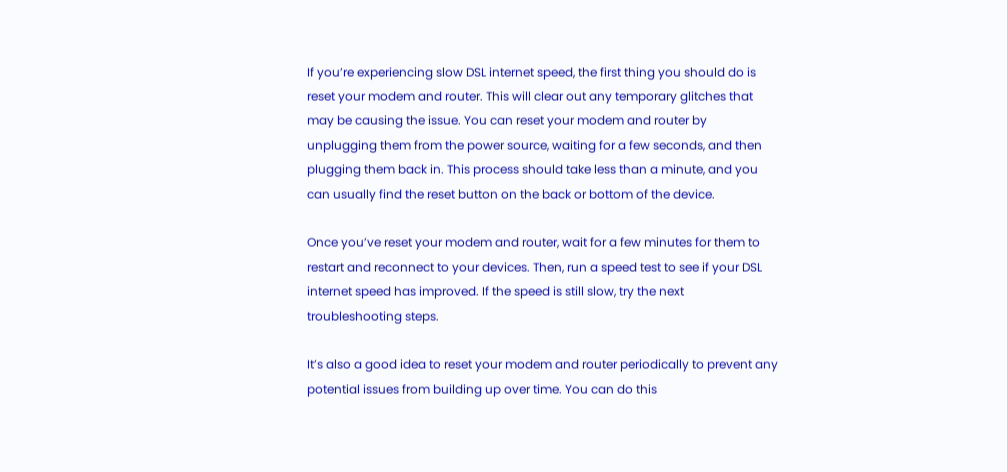If you’re experiencing slow DSL internet speed, the first thing you should do is reset your modem and router. This will clear out any temporary glitches that may be causing the issue. You can reset your modem and router by unplugging them from the power source, waiting for a few seconds, and then plugging them back in. This process should take less than a minute, and you can usually find the reset button on the back or bottom of the device.

Once you’ve reset your modem and router, wait for a few minutes for them to restart and reconnect to your devices. Then, run a speed test to see if your DSL internet speed has improved. If the speed is still slow, try the next troubleshooting steps.

It’s also a good idea to reset your modem and router periodically to prevent any potential issues from building up over time. You can do this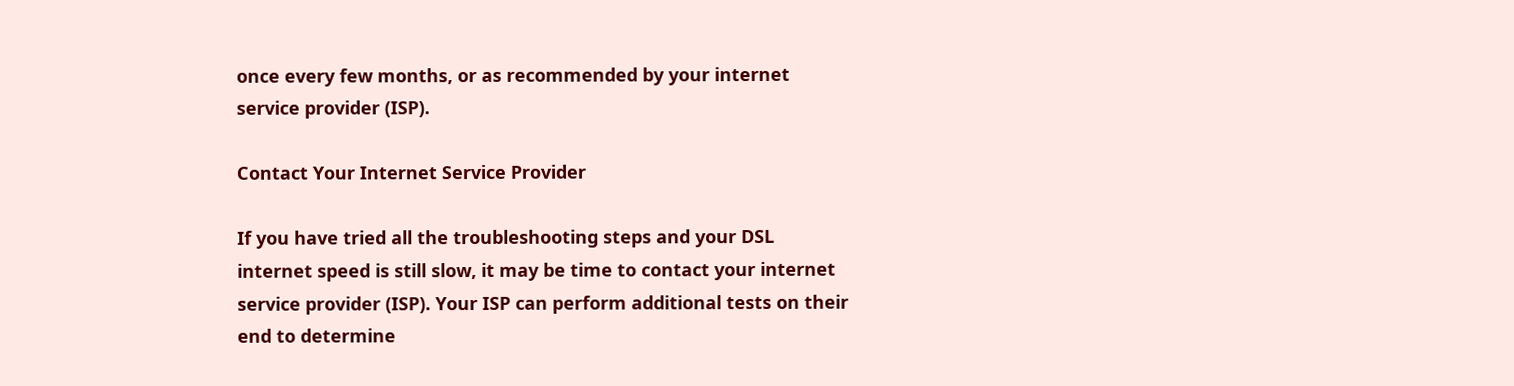once every few months, or as recommended by your internet service provider (ISP).

Contact Your Internet Service Provider

If you have tried all the troubleshooting steps and your DSL internet speed is still slow, it may be time to contact your internet service provider (ISP). Your ISP can perform additional tests on their end to determine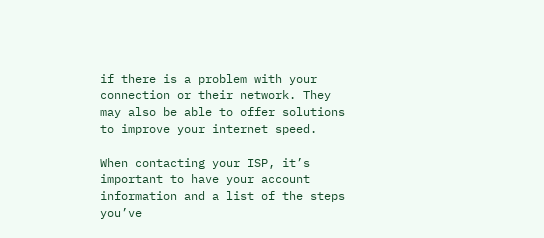if there is a problem with your connection or their network. They may also be able to offer solutions to improve your internet speed.

When contacting your ISP, it’s important to have your account information and a list of the steps you’ve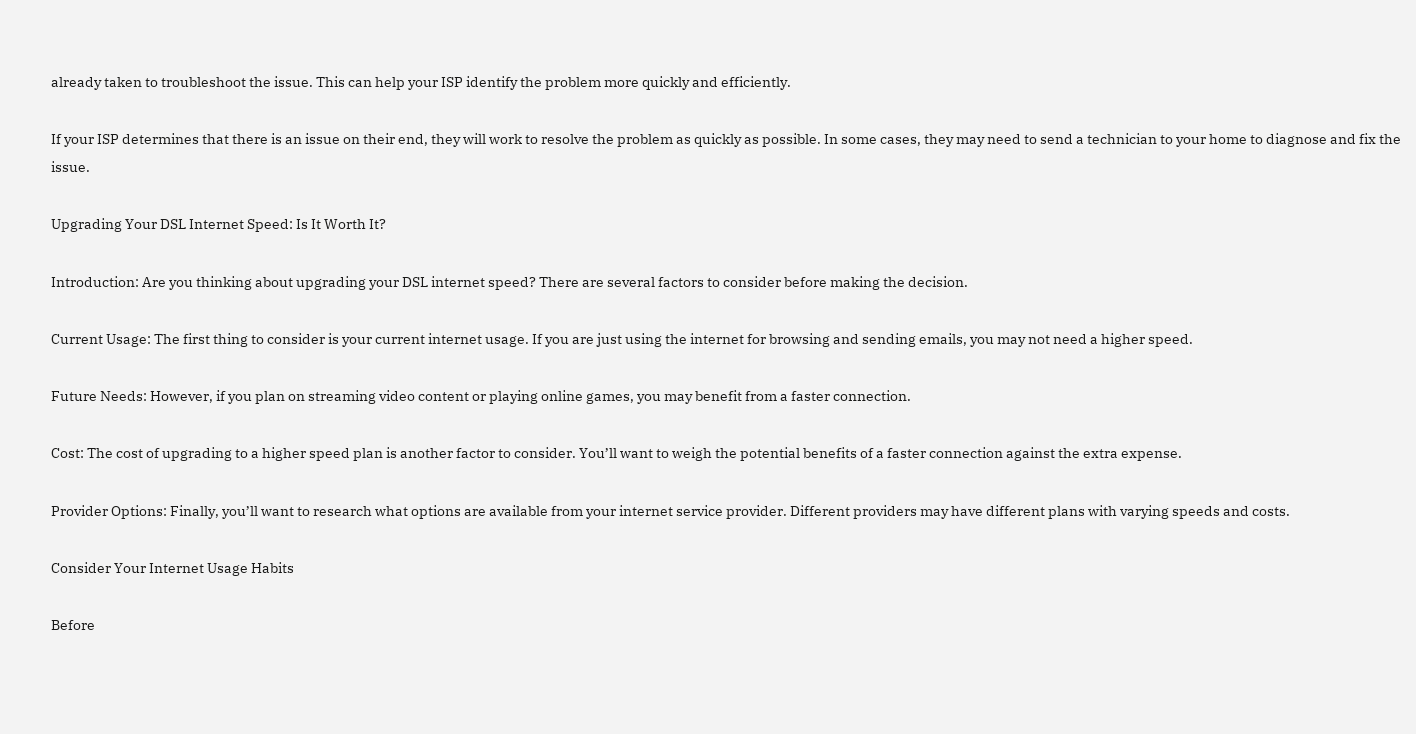already taken to troubleshoot the issue. This can help your ISP identify the problem more quickly and efficiently.

If your ISP determines that there is an issue on their end, they will work to resolve the problem as quickly as possible. In some cases, they may need to send a technician to your home to diagnose and fix the issue.

Upgrading Your DSL Internet Speed: Is It Worth It?

Introduction: Are you thinking about upgrading your DSL internet speed? There are several factors to consider before making the decision.

Current Usage: The first thing to consider is your current internet usage. If you are just using the internet for browsing and sending emails, you may not need a higher speed.

Future Needs: However, if you plan on streaming video content or playing online games, you may benefit from a faster connection.

Cost: The cost of upgrading to a higher speed plan is another factor to consider. You’ll want to weigh the potential benefits of a faster connection against the extra expense.

Provider Options: Finally, you’ll want to research what options are available from your internet service provider. Different providers may have different plans with varying speeds and costs.

Consider Your Internet Usage Habits

Before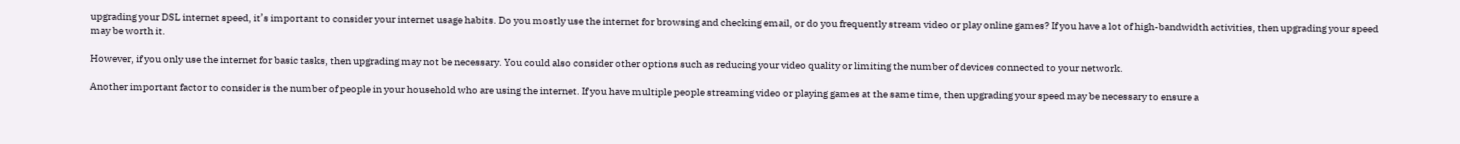upgrading your DSL internet speed, it’s important to consider your internet usage habits. Do you mostly use the internet for browsing and checking email, or do you frequently stream video or play online games? If you have a lot of high-bandwidth activities, then upgrading your speed may be worth it.

However, if you only use the internet for basic tasks, then upgrading may not be necessary. You could also consider other options such as reducing your video quality or limiting the number of devices connected to your network.

Another important factor to consider is the number of people in your household who are using the internet. If you have multiple people streaming video or playing games at the same time, then upgrading your speed may be necessary to ensure a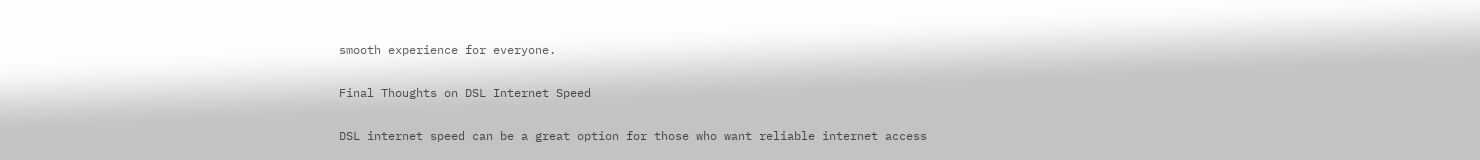smooth experience for everyone.

Final Thoughts on DSL Internet Speed

DSL internet speed can be a great option for those who want reliable internet access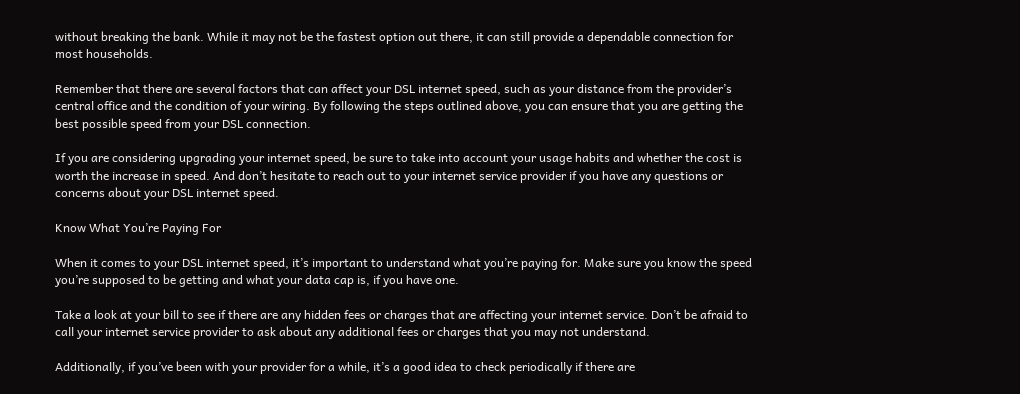without breaking the bank. While it may not be the fastest option out there, it can still provide a dependable connection for most households.

Remember that there are several factors that can affect your DSL internet speed, such as your distance from the provider’s central office and the condition of your wiring. By following the steps outlined above, you can ensure that you are getting the best possible speed from your DSL connection.

If you are considering upgrading your internet speed, be sure to take into account your usage habits and whether the cost is worth the increase in speed. And don’t hesitate to reach out to your internet service provider if you have any questions or concerns about your DSL internet speed.

Know What You’re Paying For

When it comes to your DSL internet speed, it’s important to understand what you’re paying for. Make sure you know the speed you’re supposed to be getting and what your data cap is, if you have one.

Take a look at your bill to see if there are any hidden fees or charges that are affecting your internet service. Don’t be afraid to call your internet service provider to ask about any additional fees or charges that you may not understand.

Additionally, if you’ve been with your provider for a while, it’s a good idea to check periodically if there are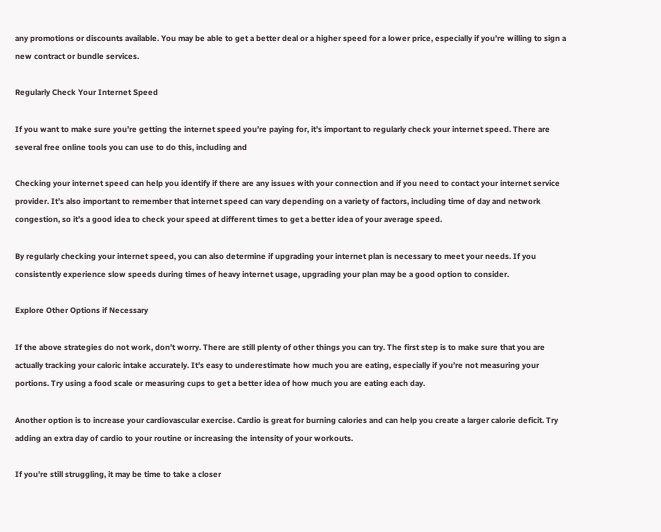any promotions or discounts available. You may be able to get a better deal or a higher speed for a lower price, especially if you’re willing to sign a new contract or bundle services.

Regularly Check Your Internet Speed

If you want to make sure you’re getting the internet speed you’re paying for, it’s important to regularly check your internet speed. There are several free online tools you can use to do this, including and

Checking your internet speed can help you identify if there are any issues with your connection and if you need to contact your internet service provider. It’s also important to remember that internet speed can vary depending on a variety of factors, including time of day and network congestion, so it’s a good idea to check your speed at different times to get a better idea of your average speed.

By regularly checking your internet speed, you can also determine if upgrading your internet plan is necessary to meet your needs. If you consistently experience slow speeds during times of heavy internet usage, upgrading your plan may be a good option to consider.

Explore Other Options if Necessary

If the above strategies do not work, don’t worry. There are still plenty of other things you can try. The first step is to make sure that you are actually tracking your caloric intake accurately. It’s easy to underestimate how much you are eating, especially if you’re not measuring your portions. Try using a food scale or measuring cups to get a better idea of how much you are eating each day.

Another option is to increase your cardiovascular exercise. Cardio is great for burning calories and can help you create a larger calorie deficit. Try adding an extra day of cardio to your routine or increasing the intensity of your workouts.

If you’re still struggling, it may be time to take a closer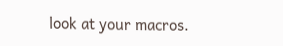look at your macros.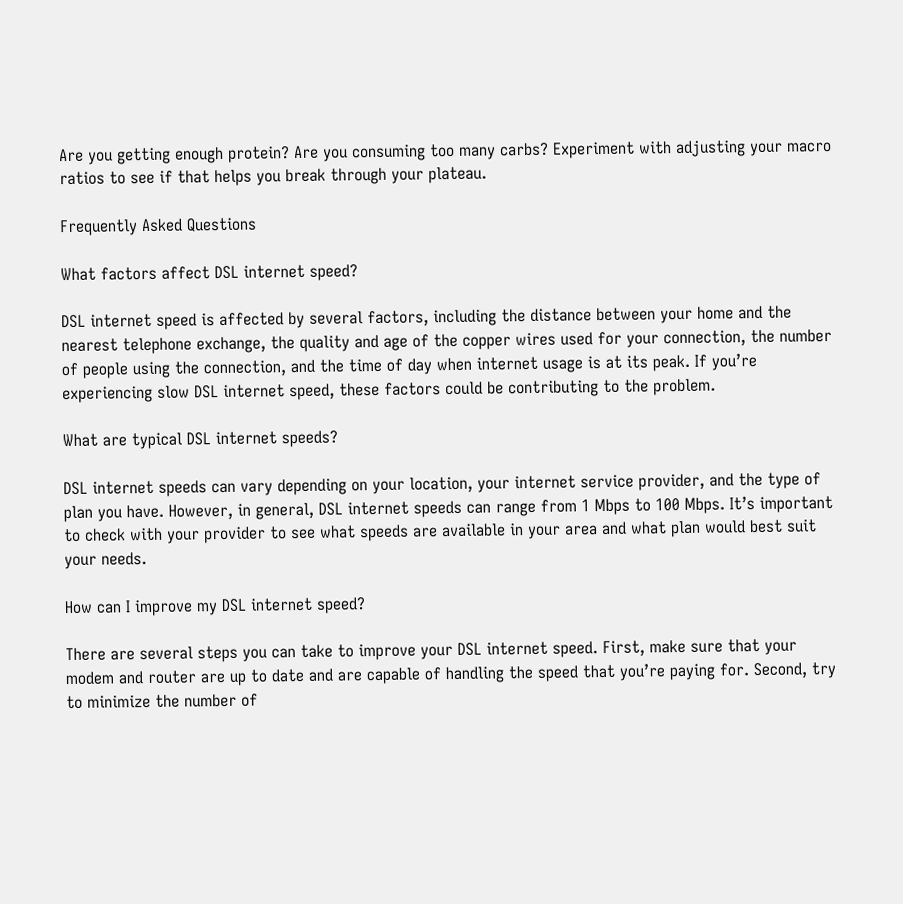Are you getting enough protein? Are you consuming too many carbs? Experiment with adjusting your macro ratios to see if that helps you break through your plateau.

Frequently Asked Questions

What factors affect DSL internet speed?

DSL internet speed is affected by several factors, including the distance between your home and the nearest telephone exchange, the quality and age of the copper wires used for your connection, the number of people using the connection, and the time of day when internet usage is at its peak. If you’re experiencing slow DSL internet speed, these factors could be contributing to the problem.

What are typical DSL internet speeds?

DSL internet speeds can vary depending on your location, your internet service provider, and the type of plan you have. However, in general, DSL internet speeds can range from 1 Mbps to 100 Mbps. It’s important to check with your provider to see what speeds are available in your area and what plan would best suit your needs.

How can I improve my DSL internet speed?

There are several steps you can take to improve your DSL internet speed. First, make sure that your modem and router are up to date and are capable of handling the speed that you’re paying for. Second, try to minimize the number of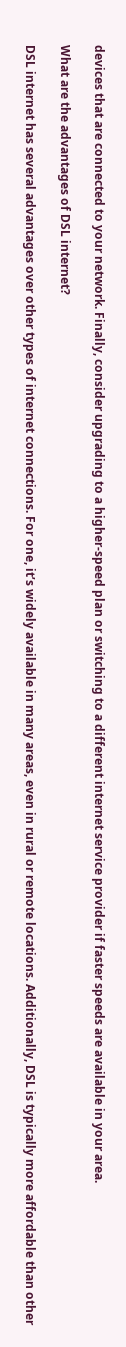devices that are connected to your network. Finally, consider upgrading to a higher-speed plan or switching to a different internet service provider if faster speeds are available in your area.

What are the advantages of DSL internet?

DSL internet has several advantages over other types of internet connections. For one, it’s widely available in many areas, even in rural or remote locations. Additionally, DSL is typically more affordable than other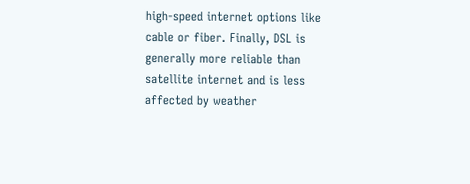high-speed internet options like cable or fiber. Finally, DSL is generally more reliable than satellite internet and is less affected by weather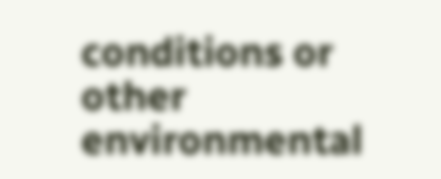conditions or other environmental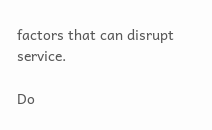factors that can disrupt service.

Do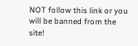NOT follow this link or you will be banned from the site!